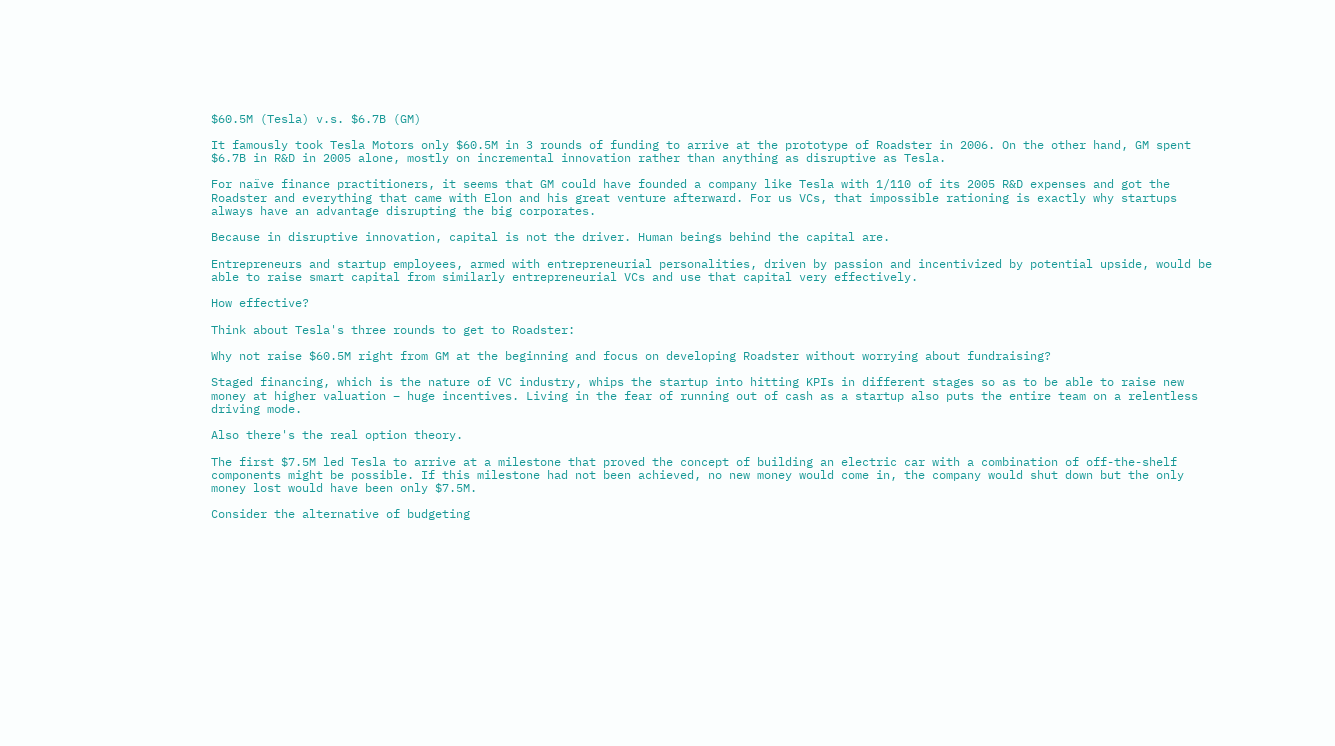$60.5M (Tesla) v.s. $6.7B (GM)

It famously took Tesla Motors only $60.5M in 3 rounds of funding to arrive at the prototype of Roadster in 2006. On the other hand, GM spent $6.7B in R&D in 2005 alone, mostly on incremental innovation rather than anything as disruptive as Tesla.

For naïve finance practitioners, it seems that GM could have founded a company like Tesla with 1/110 of its 2005 R&D expenses and got the Roadster and everything that came with Elon and his great venture afterward. For us VCs, that impossible rationing is exactly why startups always have an advantage disrupting the big corporates.

Because in disruptive innovation, capital is not the driver. Human beings behind the capital are.

Entrepreneurs and startup employees, armed with entrepreneurial personalities, driven by passion and incentivized by potential upside, would be able to raise smart capital from similarly entrepreneurial VCs and use that capital very effectively.

How effective?

Think about Tesla's three rounds to get to Roadster:

Why not raise $60.5M right from GM at the beginning and focus on developing Roadster without worrying about fundraising?

Staged financing, which is the nature of VC industry, whips the startup into hitting KPIs in different stages so as to be able to raise new money at higher valuation – huge incentives. Living in the fear of running out of cash as a startup also puts the entire team on a relentless driving mode.

Also there's the real option theory.

The first $7.5M led Tesla to arrive at a milestone that proved the concept of building an electric car with a combination of off-the-shelf components might be possible. If this milestone had not been achieved, no new money would come in, the company would shut down but the only money lost would have been only $7.5M.

Consider the alternative of budgeting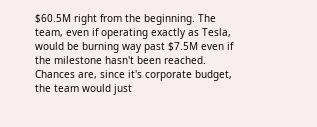$60.5M right from the beginning. The team, even if operating exactly as Tesla, would be burning way past $7.5M even if the milestone hasn't been reached. Chances are, since it's corporate budget, the team would just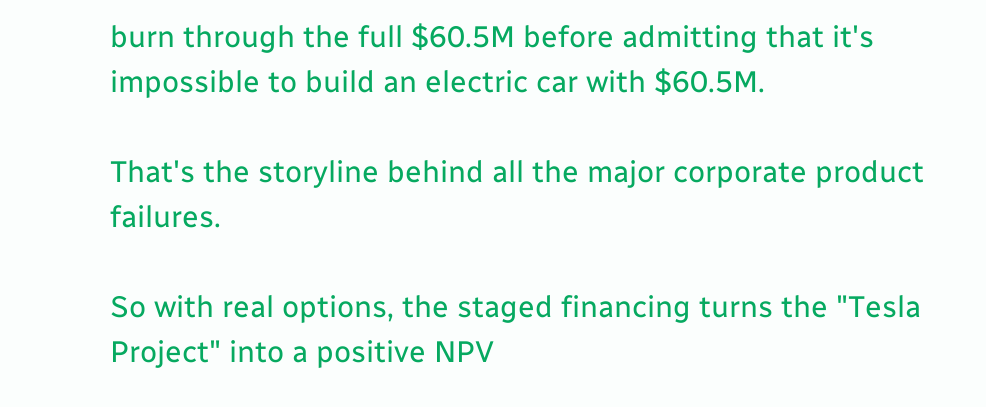burn through the full $60.5M before admitting that it's impossible to build an electric car with $60.5M.

That's the storyline behind all the major corporate product failures.

So with real options, the staged financing turns the "Tesla Project" into a positive NPV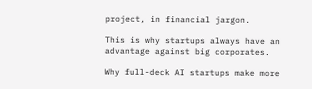project, in financial jargon.

This is why startups always have an advantage against big corporates.

Why full-deck AI startups make more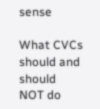sense

What CVCs should and should NOT do